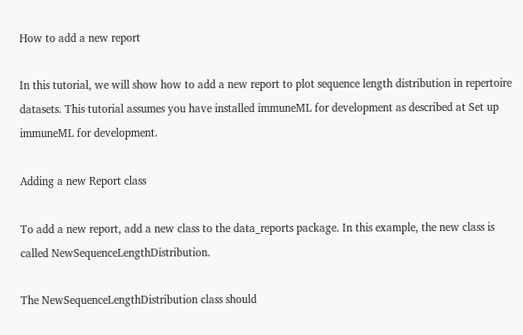How to add a new report

In this tutorial, we will show how to add a new report to plot sequence length distribution in repertoire datasets. This tutorial assumes you have installed immuneML for development as described at Set up immuneML for development.

Adding a new Report class

To add a new report, add a new class to the data_reports package. In this example, the new class is called NewSequenceLengthDistribution.

The NewSequenceLengthDistribution class should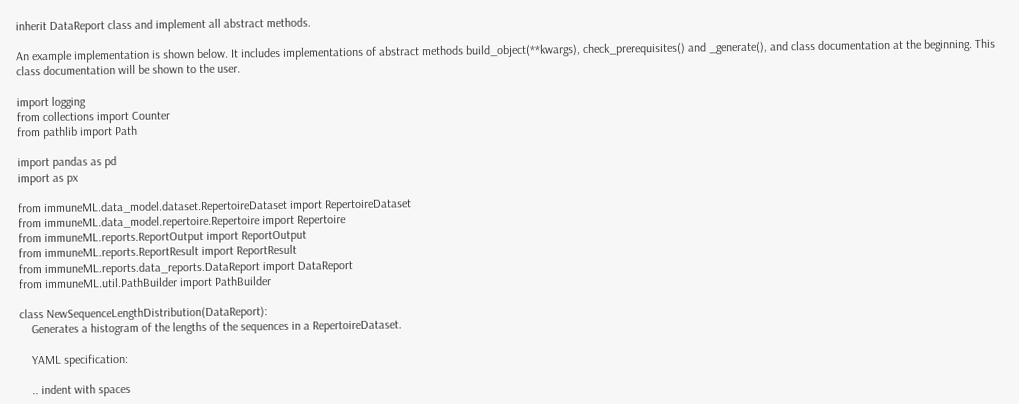inherit DataReport class and implement all abstract methods.

An example implementation is shown below. It includes implementations of abstract methods build_object(**kwargs), check_prerequisites() and _generate(), and class documentation at the beginning. This class documentation will be shown to the user.

import logging
from collections import Counter
from pathlib import Path

import pandas as pd
import as px

from immuneML.data_model.dataset.RepertoireDataset import RepertoireDataset
from immuneML.data_model.repertoire.Repertoire import Repertoire
from immuneML.reports.ReportOutput import ReportOutput
from immuneML.reports.ReportResult import ReportResult
from immuneML.reports.data_reports.DataReport import DataReport
from immuneML.util.PathBuilder import PathBuilder

class NewSequenceLengthDistribution(DataReport):
    Generates a histogram of the lengths of the sequences in a RepertoireDataset.

    YAML specification:

    .. indent with spaces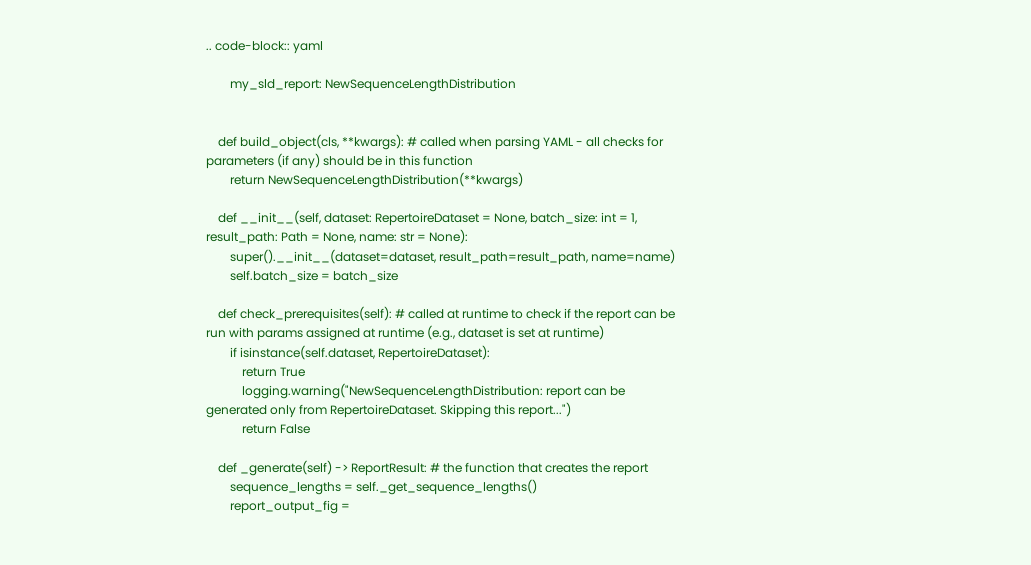.. code-block:: yaml

        my_sld_report: NewSequenceLengthDistribution


    def build_object(cls, **kwargs): # called when parsing YAML - all checks for parameters (if any) should be in this function
        return NewSequenceLengthDistribution(**kwargs)

    def __init__(self, dataset: RepertoireDataset = None, batch_size: int = 1, result_path: Path = None, name: str = None):
        super().__init__(dataset=dataset, result_path=result_path, name=name)
        self.batch_size = batch_size

    def check_prerequisites(self): # called at runtime to check if the report can be run with params assigned at runtime (e.g., dataset is set at runtime)
        if isinstance(self.dataset, RepertoireDataset):
            return True
            logging.warning("NewSequenceLengthDistribution: report can be generated only from RepertoireDataset. Skipping this report...")
            return False

    def _generate(self) -> ReportResult: # the function that creates the report
        sequence_lengths = self._get_sequence_lengths()
        report_output_fig =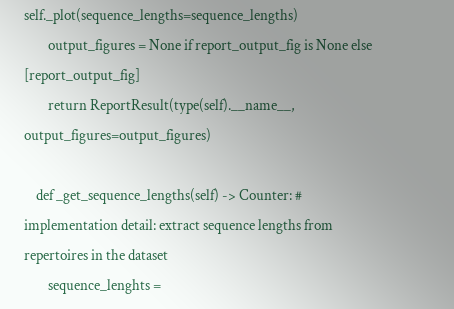self._plot(sequence_lengths=sequence_lengths)
        output_figures = None if report_output_fig is None else [report_output_fig]
        return ReportResult(type(self).__name__, output_figures=output_figures)

    def _get_sequence_lengths(self) -> Counter: # implementation detail: extract sequence lengths from repertoires in the dataset
        sequence_lenghts =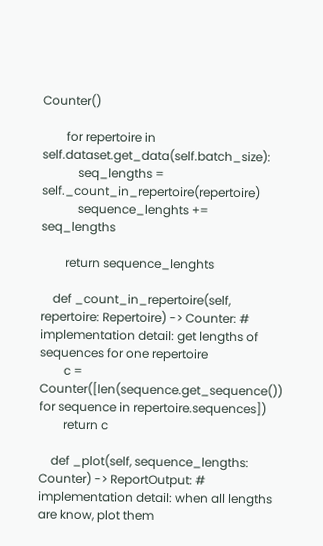Counter()

        for repertoire in self.dataset.get_data(self.batch_size):
            seq_lengths = self._count_in_repertoire(repertoire)
            sequence_lenghts += seq_lengths

        return sequence_lenghts

    def _count_in_repertoire(self, repertoire: Repertoire) -> Counter: # implementation detail: get lengths of sequences for one repertoire
        c = Counter([len(sequence.get_sequence()) for sequence in repertoire.sequences])
        return c

    def _plot(self, sequence_lengths: Counter) -> ReportOutput: # implementation detail: when all lengths are know, plot them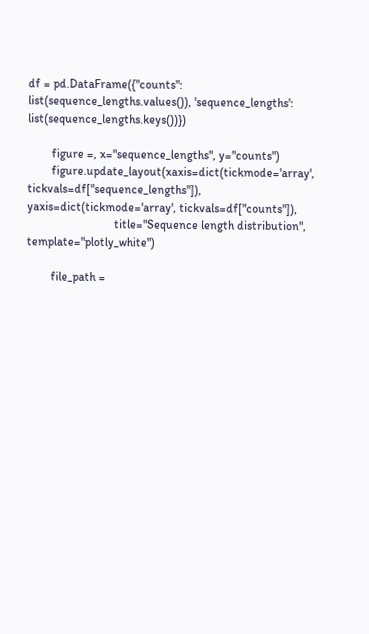df = pd.DataFrame({"counts": list(sequence_lengths.values()), 'sequence_lengths': list(sequence_lengths.keys())})

        figure =, x="sequence_lengths", y="counts")
        figure.update_layout(xaxis=dict(tickmode='array', tickvals=df["sequence_lengths"]), yaxis=dict(tickmode='array', tickvals=df["counts"]),
                             title="Sequence length distribution", template="plotly_white")

        file_path =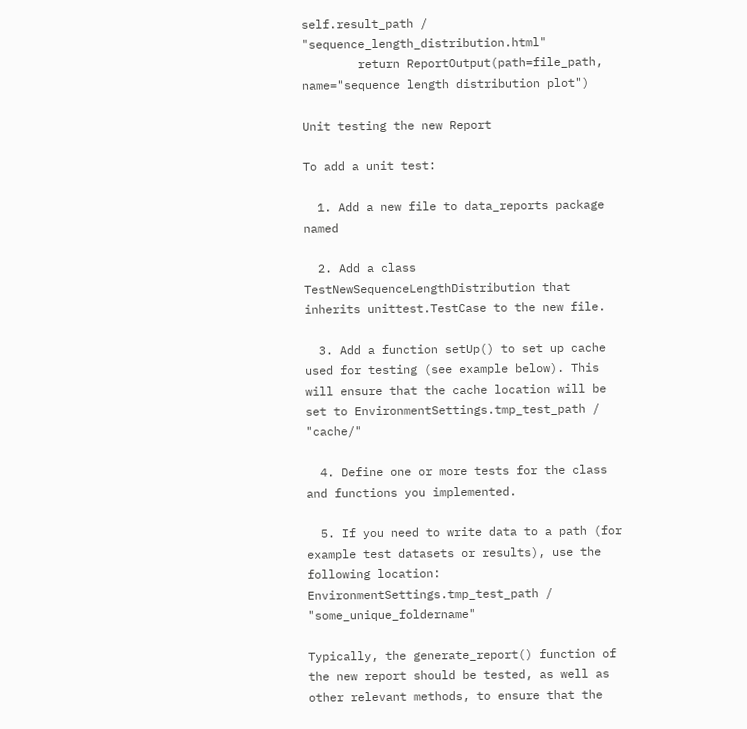self.result_path / "sequence_length_distribution.html"
        return ReportOutput(path=file_path, name="sequence length distribution plot")

Unit testing the new Report

To add a unit test:

  1. Add a new file to data_reports package named

  2. Add a class TestNewSequenceLengthDistribution that inherits unittest.TestCase to the new file.

  3. Add a function setUp() to set up cache used for testing (see example below). This will ensure that the cache location will be set to EnvironmentSettings.tmp_test_path / "cache/"

  4. Define one or more tests for the class and functions you implemented.

  5. If you need to write data to a path (for example test datasets or results), use the following location: EnvironmentSettings.tmp_test_path / "some_unique_foldername"

Typically, the generate_report() function of the new report should be tested, as well as other relevant methods, to ensure that the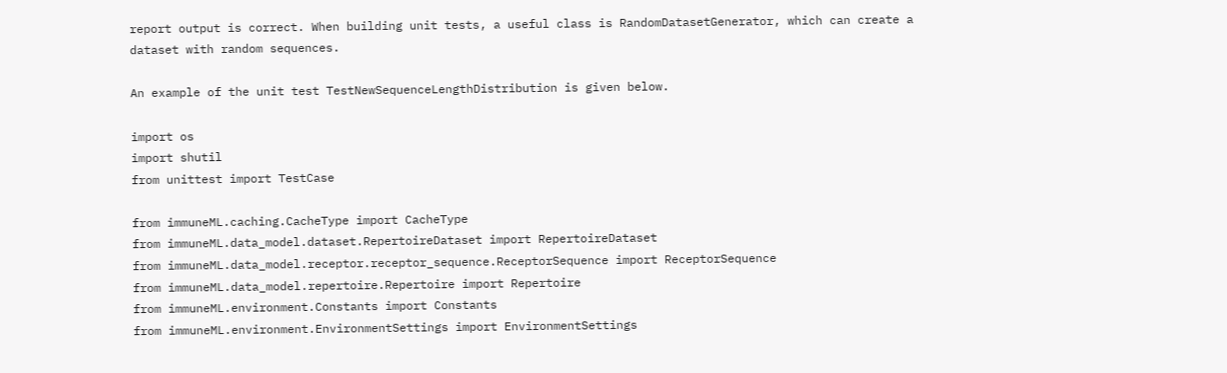report output is correct. When building unit tests, a useful class is RandomDatasetGenerator, which can create a dataset with random sequences.

An example of the unit test TestNewSequenceLengthDistribution is given below.

import os
import shutil
from unittest import TestCase

from immuneML.caching.CacheType import CacheType
from immuneML.data_model.dataset.RepertoireDataset import RepertoireDataset
from immuneML.data_model.receptor.receptor_sequence.ReceptorSequence import ReceptorSequence
from immuneML.data_model.repertoire.Repertoire import Repertoire
from immuneML.environment.Constants import Constants
from immuneML.environment.EnvironmentSettings import EnvironmentSettings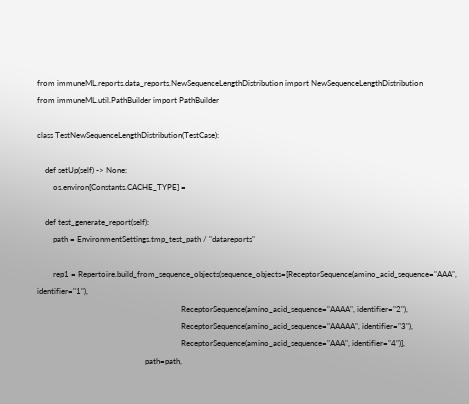from immuneML.reports.data_reports.NewSequenceLengthDistribution import NewSequenceLengthDistribution
from immuneML.util.PathBuilder import PathBuilder

class TestNewSequenceLengthDistribution(TestCase):

    def setUp(self) -> None:
        os.environ[Constants.CACHE_TYPE] =

    def test_generate_report(self):
        path = EnvironmentSettings.tmp_test_path / "datareports"

        rep1 = Repertoire.build_from_sequence_objects(sequence_objects=[ReceptorSequence(amino_acid_sequence="AAA", identifier="1"),
                                                                        ReceptorSequence(amino_acid_sequence="AAAA", identifier="2"),
                                                                        ReceptorSequence(amino_acid_sequence="AAAAA", identifier="3"),
                                                                        ReceptorSequence(amino_acid_sequence="AAA", identifier="4")],
                                                      path=path,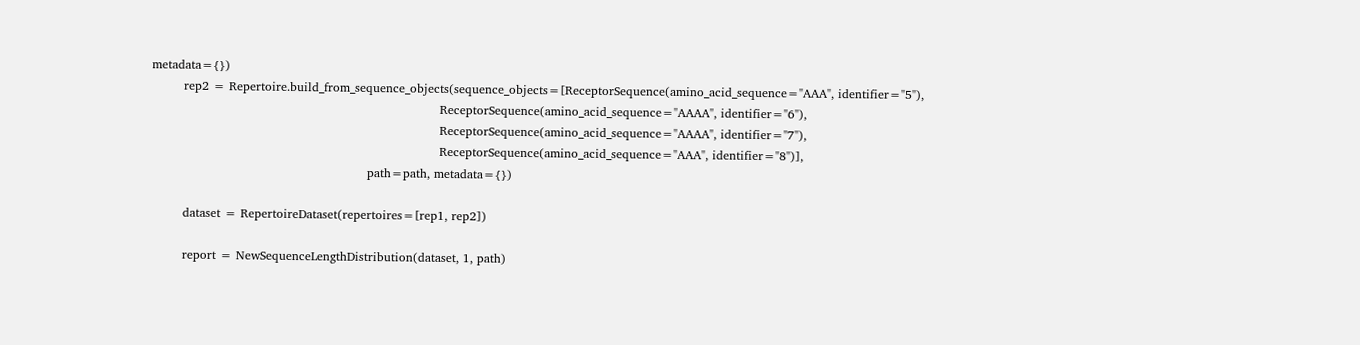metadata={})
        rep2 = Repertoire.build_from_sequence_objects(sequence_objects=[ReceptorSequence(amino_acid_sequence="AAA", identifier="5"),
                                                                        ReceptorSequence(amino_acid_sequence="AAAA", identifier="6"),
                                                                        ReceptorSequence(amino_acid_sequence="AAAA", identifier="7"),
                                                                        ReceptorSequence(amino_acid_sequence="AAA", identifier="8")],
                                                      path=path, metadata={})

        dataset = RepertoireDataset(repertoires=[rep1, rep2])

        report = NewSequenceLengthDistribution(dataset, 1, path)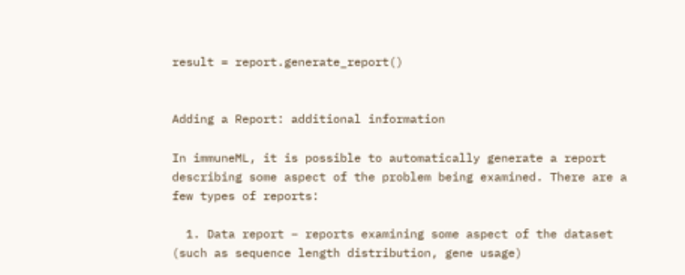result = report.generate_report()


Adding a Report: additional information

In immuneML, it is possible to automatically generate a report describing some aspect of the problem being examined. There are a few types of reports:

  1. Data report – reports examining some aspect of the dataset (such as sequence length distribution, gene usage)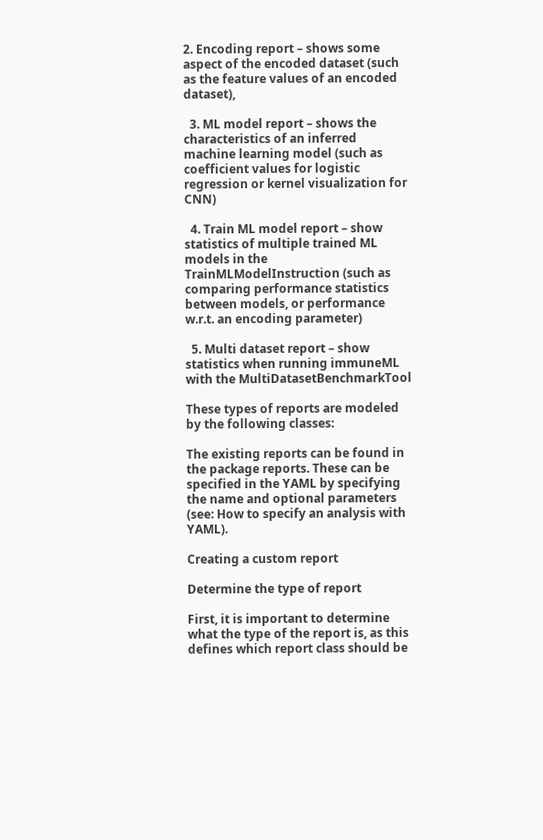2. Encoding report – shows some aspect of the encoded dataset (such as the feature values of an encoded dataset),

  3. ML model report – shows the characteristics of an inferred machine learning model (such as coefficient values for logistic regression or kernel visualization for CNN)

  4. Train ML model report – show statistics of multiple trained ML models in the TrainMLModelInstruction (such as comparing performance statistics between models, or performance w.r.t. an encoding parameter)

  5. Multi dataset report – show statistics when running immuneML with the MultiDatasetBenchmarkTool

These types of reports are modeled by the following classes:

The existing reports can be found in the package reports. These can be specified in the YAML by specifying the name and optional parameters (see: How to specify an analysis with YAML).

Creating a custom report

Determine the type of report

First, it is important to determine what the type of the report is, as this defines which report class should be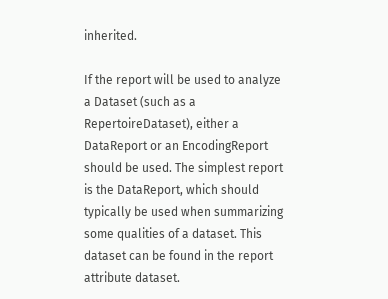inherited.

If the report will be used to analyze a Dataset (such as a RepertoireDataset), either a DataReport or an EncodingReport should be used. The simplest report is the DataReport, which should typically be used when summarizing some qualities of a dataset. This dataset can be found in the report attribute dataset.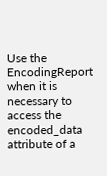Use the EncodingReport when it is necessary to access the encoded_data attribute of a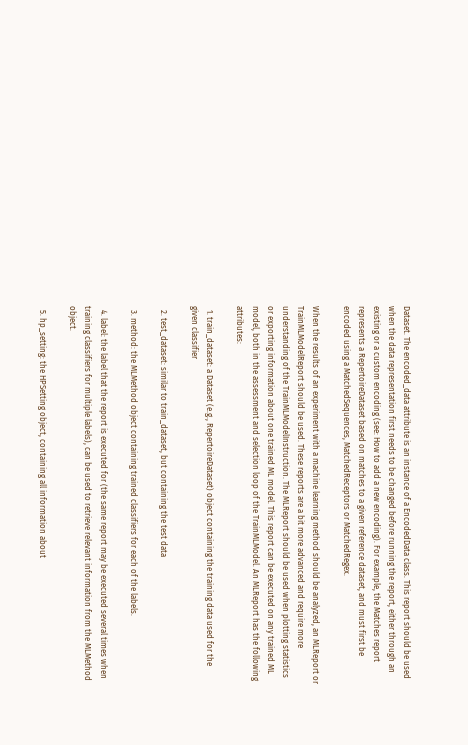Dataset. The encoded_data attribute is an instance of a EncodedData class. This report should be used when the data representation first needs to be changed before running the report, either through an existing or a custom encoding (see: How to add a new encoding). For example, the Matches report represents a RepertoireDataset based on matches to a given reference dataset, and must first be encoded using a MatchedSequences, MatchedReceptors or MatchedRegex.

When the results of an experiment with a machine learning method should be analyzed, an MLReport or TrainMLModelReport should be used. These reports are a bit more advanced and require more understanding of the TrainMLModelInstruction. The MLReport should be used when plotting statistics or exporting information about one trained ML model. This report can be executed on any trained ML model, both in the assessment and selection loop of the TrainMLModel. An MLReport has the following attributes:

  1. train_dataset: a Dataset (e.g., RepertoireDataset) object containing the training data used for the given classifier

  2. test_dataset: similar to train_dataset, but containing the test data

  3. method: the MLMethod object containing trained classifiers for each of the labels.

  4. label: the label that the report is executed for (the same report may be executed several times when training classifiers for multiple labels), can be used to retrieve relevant information from the MLMethod object.

  5. hp_setting: the HPSetting object, containing all information about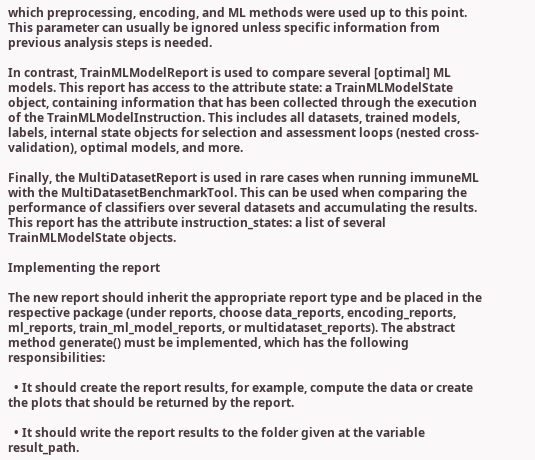which preprocessing, encoding, and ML methods were used up to this point. This parameter can usually be ignored unless specific information from previous analysis steps is needed.

In contrast, TrainMLModelReport is used to compare several [optimal] ML models. This report has access to the attribute state: a TrainMLModelState object, containing information that has been collected through the execution of the TrainMLModelInstruction. This includes all datasets, trained models, labels, internal state objects for selection and assessment loops (nested cross-validation), optimal models, and more.

Finally, the MultiDatasetReport is used in rare cases when running immuneML with the MultiDatasetBenchmarkTool. This can be used when comparing the performance of classifiers over several datasets and accumulating the results. This report has the attribute instruction_states: a list of several TrainMLModelState objects.

Implementing the report

The new report should inherit the appropriate report type and be placed in the respective package (under reports, choose data_reports, encoding_reports, ml_reports, train_ml_model_reports, or multidataset_reports). The abstract method generate() must be implemented, which has the following responsibilities:

  • It should create the report results, for example, compute the data or create the plots that should be returned by the report.

  • It should write the report results to the folder given at the variable result_path.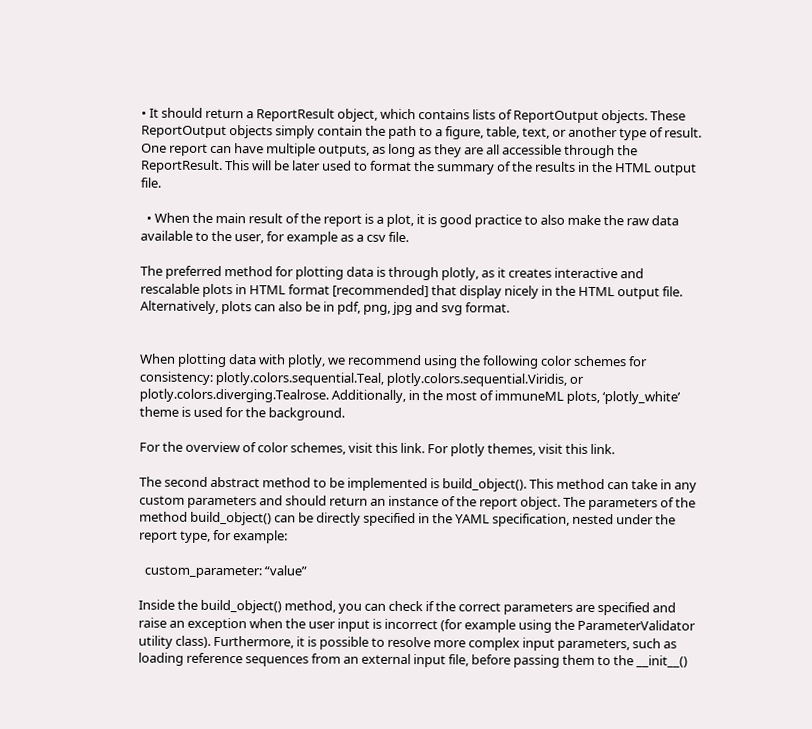• It should return a ReportResult object, which contains lists of ReportOutput objects. These ReportOutput objects simply contain the path to a figure, table, text, or another type of result. One report can have multiple outputs, as long as they are all accessible through the ReportResult. This will be later used to format the summary of the results in the HTML output file.

  • When the main result of the report is a plot, it is good practice to also make the raw data available to the user, for example as a csv file.

The preferred method for plotting data is through plotly, as it creates interactive and rescalable plots in HTML format [recommended] that display nicely in the HTML output file. Alternatively, plots can also be in pdf, png, jpg and svg format.


When plotting data with plotly, we recommend using the following color schemes for consistency: plotly.colors.sequential.Teal, plotly.colors.sequential.Viridis, or plotly.colors.diverging.Tealrose. Additionally, in the most of immuneML plots, ‘plotly_white’ theme is used for the background.

For the overview of color schemes, visit this link. For plotly themes, visit this link.

The second abstract method to be implemented is build_object(). This method can take in any custom parameters and should return an instance of the report object. The parameters of the method build_object() can be directly specified in the YAML specification, nested under the report type, for example:

  custom_parameter: “value”

Inside the build_object() method, you can check if the correct parameters are specified and raise an exception when the user input is incorrect (for example using the ParameterValidator utility class). Furthermore, it is possible to resolve more complex input parameters, such as loading reference sequences from an external input file, before passing them to the __init__()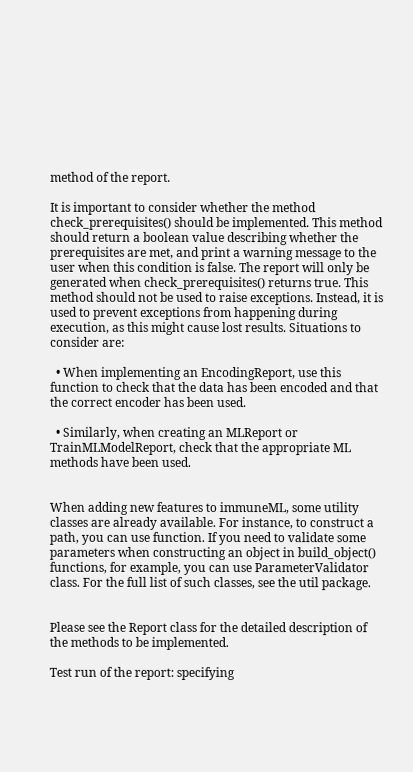method of the report.

It is important to consider whether the method check_prerequisites() should be implemented. This method should return a boolean value describing whether the prerequisites are met, and print a warning message to the user when this condition is false. The report will only be generated when check_prerequisites() returns true. This method should not be used to raise exceptions. Instead, it is used to prevent exceptions from happening during execution, as this might cause lost results. Situations to consider are:

  • When implementing an EncodingReport, use this function to check that the data has been encoded and that the correct encoder has been used.

  • Similarly, when creating an MLReport or TrainMLModelReport, check that the appropriate ML methods have been used.


When adding new features to immuneML, some utility classes are already available. For instance, to construct a path, you can use function. If you need to validate some parameters when constructing an object in build_object() functions, for example, you can use ParameterValidator class. For the full list of such classes, see the util package.


Please see the Report class for the detailed description of the methods to be implemented.

Test run of the report: specifying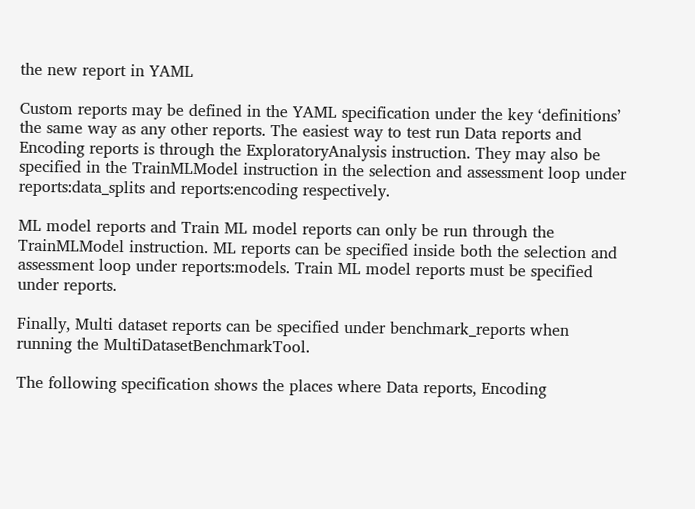the new report in YAML

Custom reports may be defined in the YAML specification under the key ‘definitions’ the same way as any other reports. The easiest way to test run Data reports and Encoding reports is through the ExploratoryAnalysis instruction. They may also be specified in the TrainMLModel instruction in the selection and assessment loop under reports:data_splits and reports:encoding respectively.

ML model reports and Train ML model reports can only be run through the TrainMLModel instruction. ML reports can be specified inside both the selection and assessment loop under reports:models. Train ML model reports must be specified under reports.

Finally, Multi dataset reports can be specified under benchmark_reports when running the MultiDatasetBenchmarkTool.

The following specification shows the places where Data reports, Encoding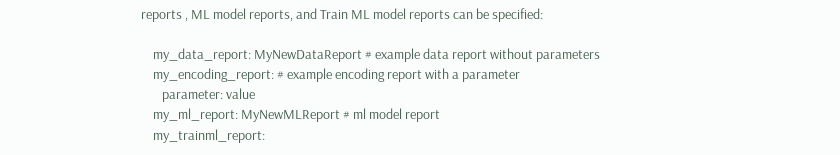reports , ML model reports, and Train ML model reports can be specified:

    my_data_report: MyNewDataReport # example data report without parameters
    my_encoding_report: # example encoding report with a parameter
       parameter: value
    my_ml_report: MyNewMLReport # ml model report
    my_trainml_report: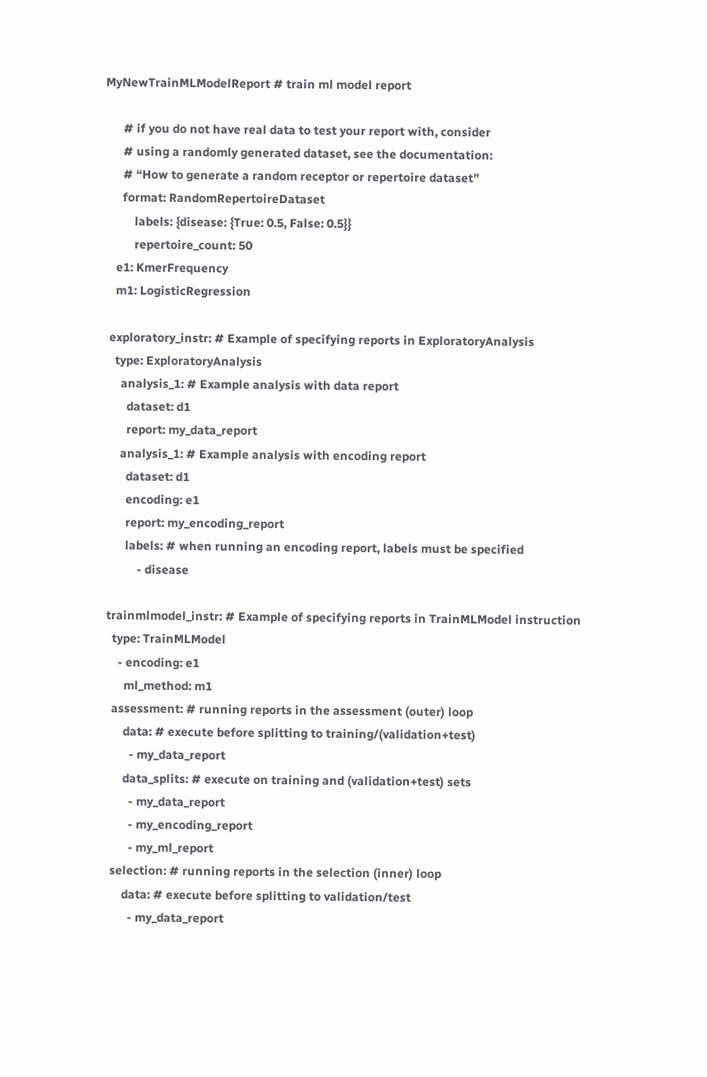MyNewTrainMLModelReport # train ml model report

      # if you do not have real data to test your report with, consider
      # using a randomly generated dataset, see the documentation:
      # “How to generate a random receptor or repertoire dataset”
      format: RandomRepertoireDataset
          labels: {disease: {True: 0.5, False: 0.5}}
          repertoire_count: 50
    e1: KmerFrequency
    m1: LogisticRegression

  exploratory_instr: # Example of specifying reports in ExploratoryAnalysis
    type: ExploratoryAnalysis
      analysis_1: # Example analysis with data report
        dataset: d1
        report: my_data_report
      analysis_1: # Example analysis with encoding report
        dataset: d1
        encoding: e1
        report: my_encoding_report
        labels: # when running an encoding report, labels must be specified
            - disease

  trainmlmodel_instr: # Example of specifying reports in TrainMLModel instruction
    type: TrainMLModel
      - encoding: e1
        ml_method: m1
    assessment: # running reports in the assessment (outer) loop
        data: # execute before splitting to training/(validation+test)
          - my_data_report
        data_splits: # execute on training and (validation+test) sets
          - my_data_report
          - my_encoding_report
          - my_ml_report
    selection: # running reports in the selection (inner) loop
        data: # execute before splitting to validation/test
          - my_data_report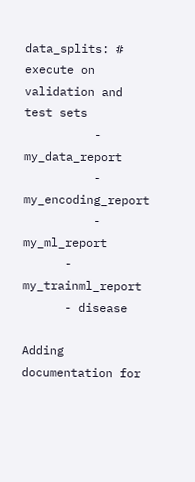data_splits: # execute on validation and test sets
          - my_data_report
          - my_encoding_report
          - my_ml_report
      - my_trainml_report
      - disease

Adding documentation for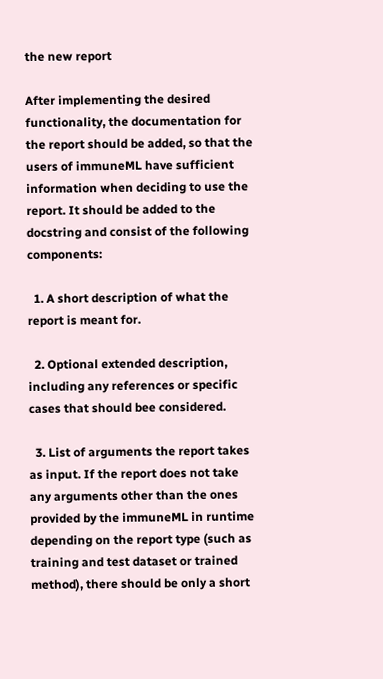the new report

After implementing the desired functionality, the documentation for the report should be added, so that the users of immuneML have sufficient information when deciding to use the report. It should be added to the docstring and consist of the following components:

  1. A short description of what the report is meant for.

  2. Optional extended description, including any references or specific cases that should bee considered.

  3. List of arguments the report takes as input. If the report does not take any arguments other than the ones provided by the immuneML in runtime depending on the report type (such as training and test dataset or trained method), there should be only a short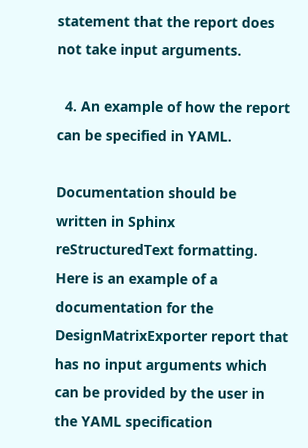statement that the report does not take input arguments.

  4. An example of how the report can be specified in YAML.

Documentation should be written in Sphinx reStructuredText formatting. Here is an example of a documentation for the DesignMatrixExporter report that has no input arguments which can be provided by the user in the YAML specification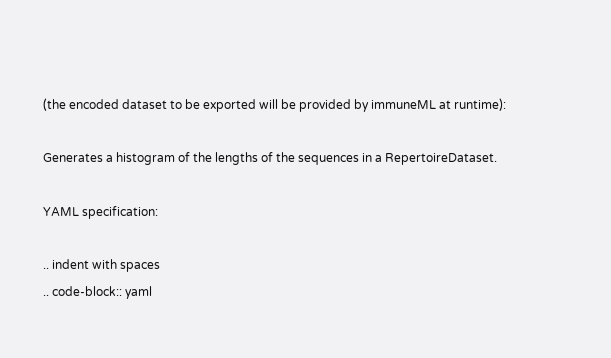(the encoded dataset to be exported will be provided by immuneML at runtime):

Generates a histogram of the lengths of the sequences in a RepertoireDataset.

YAML specification:

.. indent with spaces
.. code-block:: yaml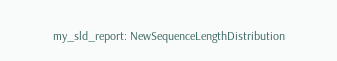my_sld_report: NewSequenceLengthDistribution